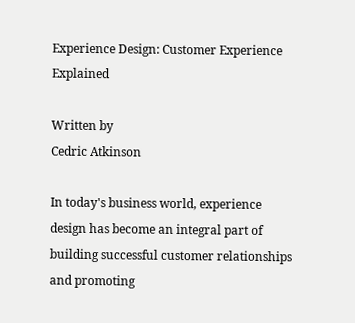Experience Design: Customer Experience Explained

Written by
Cedric Atkinson

In today's business world, experience design has become an integral part of building successful customer relationships and promoting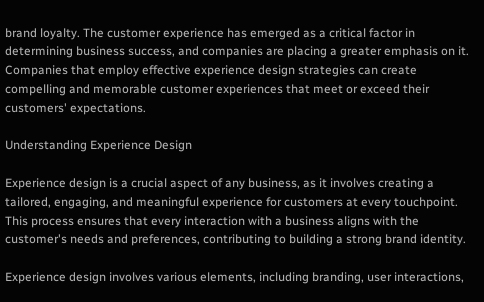brand loyalty. The customer experience has emerged as a critical factor in determining business success, and companies are placing a greater emphasis on it. Companies that employ effective experience design strategies can create compelling and memorable customer experiences that meet or exceed their customers' expectations.

Understanding Experience Design

Experience design is a crucial aspect of any business, as it involves creating a tailored, engaging, and meaningful experience for customers at every touchpoint. This process ensures that every interaction with a business aligns with the customer's needs and preferences, contributing to building a strong brand identity.

Experience design involves various elements, including branding, user interactions,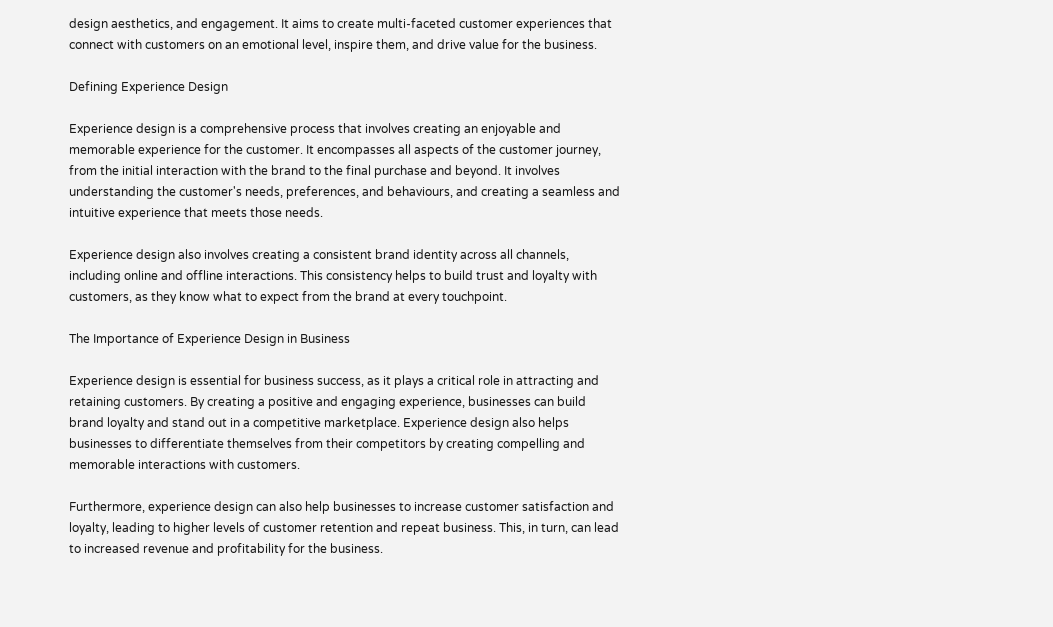design aesthetics, and engagement. It aims to create multi-faceted customer experiences that connect with customers on an emotional level, inspire them, and drive value for the business.

Defining Experience Design

Experience design is a comprehensive process that involves creating an enjoyable and memorable experience for the customer. It encompasses all aspects of the customer journey, from the initial interaction with the brand to the final purchase and beyond. It involves understanding the customer's needs, preferences, and behaviours, and creating a seamless and intuitive experience that meets those needs.

Experience design also involves creating a consistent brand identity across all channels, including online and offline interactions. This consistency helps to build trust and loyalty with customers, as they know what to expect from the brand at every touchpoint.

The Importance of Experience Design in Business

Experience design is essential for business success, as it plays a critical role in attracting and retaining customers. By creating a positive and engaging experience, businesses can build brand loyalty and stand out in a competitive marketplace. Experience design also helps businesses to differentiate themselves from their competitors by creating compelling and memorable interactions with customers.

Furthermore, experience design can also help businesses to increase customer satisfaction and loyalty, leading to higher levels of customer retention and repeat business. This, in turn, can lead to increased revenue and profitability for the business.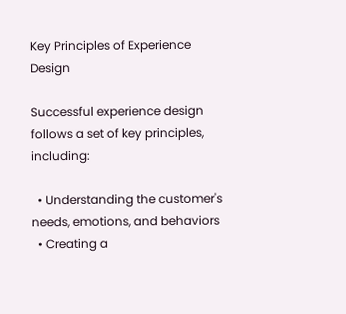Key Principles of Experience Design

Successful experience design follows a set of key principles, including:

  • Understanding the customer's needs, emotions, and behaviors
  • Creating a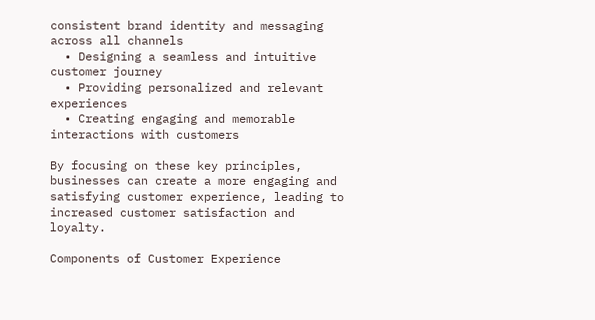consistent brand identity and messaging across all channels
  • Designing a seamless and intuitive customer journey
  • Providing personalized and relevant experiences
  • Creating engaging and memorable interactions with customers

By focusing on these key principles, businesses can create a more engaging and satisfying customer experience, leading to increased customer satisfaction and loyalty.

Components of Customer Experience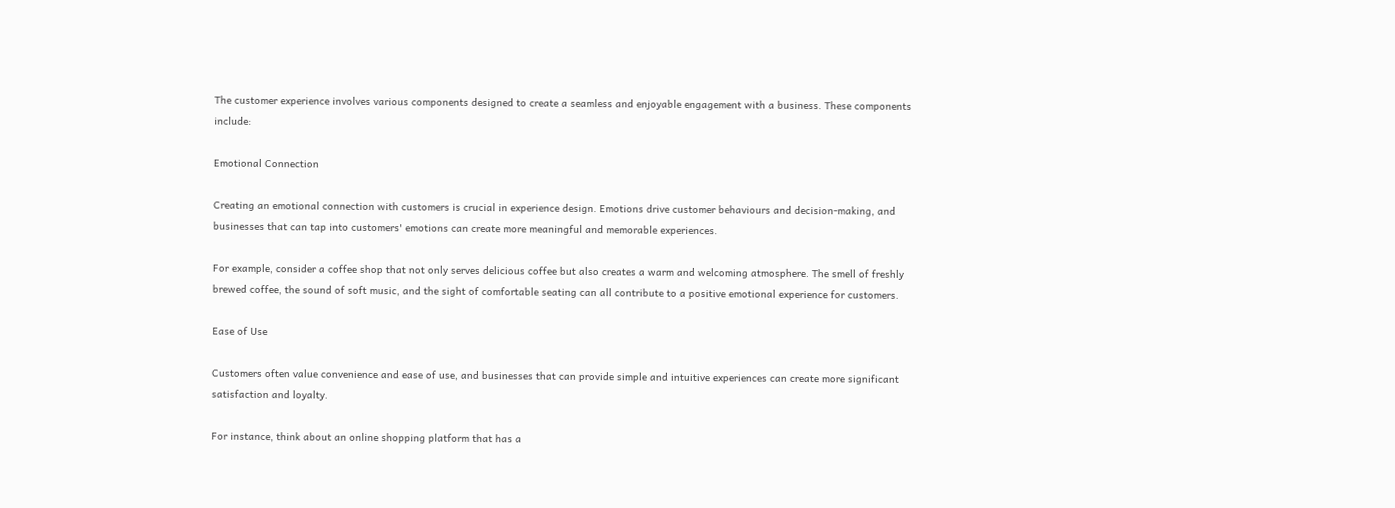The customer experience involves various components designed to create a seamless and enjoyable engagement with a business. These components include:

Emotional Connection

Creating an emotional connection with customers is crucial in experience design. Emotions drive customer behaviours and decision-making, and businesses that can tap into customers' emotions can create more meaningful and memorable experiences.

For example, consider a coffee shop that not only serves delicious coffee but also creates a warm and welcoming atmosphere. The smell of freshly brewed coffee, the sound of soft music, and the sight of comfortable seating can all contribute to a positive emotional experience for customers.

Ease of Use

Customers often value convenience and ease of use, and businesses that can provide simple and intuitive experiences can create more significant satisfaction and loyalty.

For instance, think about an online shopping platform that has a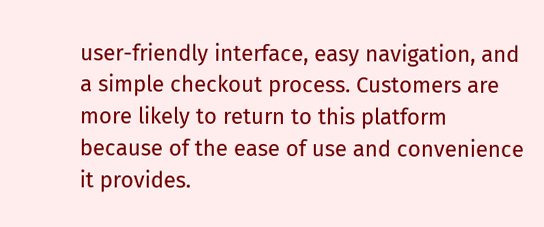user-friendly interface, easy navigation, and a simple checkout process. Customers are more likely to return to this platform because of the ease of use and convenience it provides.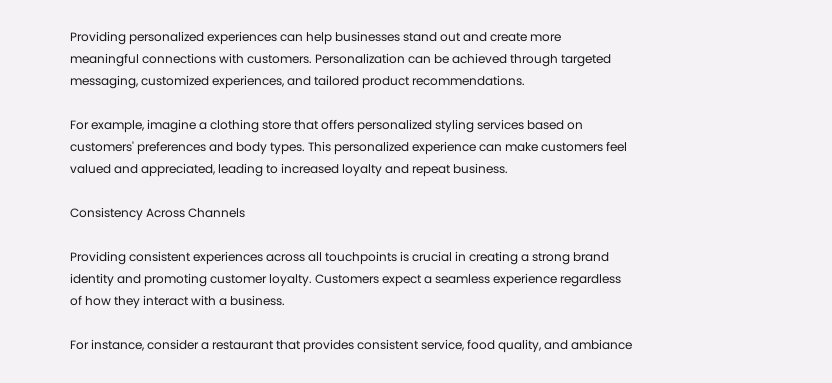Providing personalized experiences can help businesses stand out and create more meaningful connections with customers. Personalization can be achieved through targeted messaging, customized experiences, and tailored product recommendations.

For example, imagine a clothing store that offers personalized styling services based on customers' preferences and body types. This personalized experience can make customers feel valued and appreciated, leading to increased loyalty and repeat business.

Consistency Across Channels

Providing consistent experiences across all touchpoints is crucial in creating a strong brand identity and promoting customer loyalty. Customers expect a seamless experience regardless of how they interact with a business.

For instance, consider a restaurant that provides consistent service, food quality, and ambiance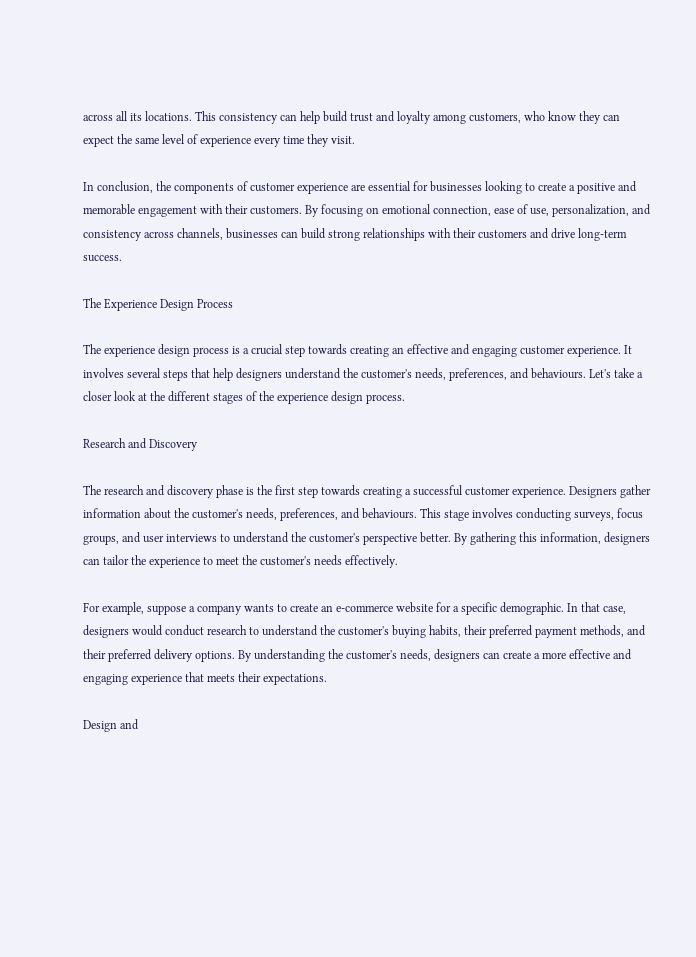across all its locations. This consistency can help build trust and loyalty among customers, who know they can expect the same level of experience every time they visit.

In conclusion, the components of customer experience are essential for businesses looking to create a positive and memorable engagement with their customers. By focusing on emotional connection, ease of use, personalization, and consistency across channels, businesses can build strong relationships with their customers and drive long-term success.

The Experience Design Process

The experience design process is a crucial step towards creating an effective and engaging customer experience. It involves several steps that help designers understand the customer's needs, preferences, and behaviours. Let's take a closer look at the different stages of the experience design process.

Research and Discovery

The research and discovery phase is the first step towards creating a successful customer experience. Designers gather information about the customer's needs, preferences, and behaviours. This stage involves conducting surveys, focus groups, and user interviews to understand the customer's perspective better. By gathering this information, designers can tailor the experience to meet the customer's needs effectively.

For example, suppose a company wants to create an e-commerce website for a specific demographic. In that case, designers would conduct research to understand the customer's buying habits, their preferred payment methods, and their preferred delivery options. By understanding the customer's needs, designers can create a more effective and engaging experience that meets their expectations.

Design and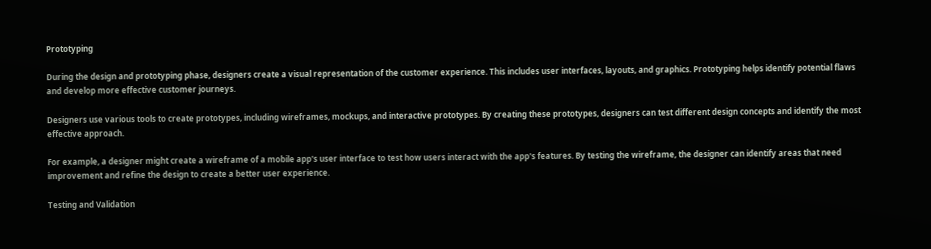Prototyping

During the design and prototyping phase, designers create a visual representation of the customer experience. This includes user interfaces, layouts, and graphics. Prototyping helps identify potential flaws and develop more effective customer journeys.

Designers use various tools to create prototypes, including wireframes, mockups, and interactive prototypes. By creating these prototypes, designers can test different design concepts and identify the most effective approach.

For example, a designer might create a wireframe of a mobile app's user interface to test how users interact with the app's features. By testing the wireframe, the designer can identify areas that need improvement and refine the design to create a better user experience.

Testing and Validation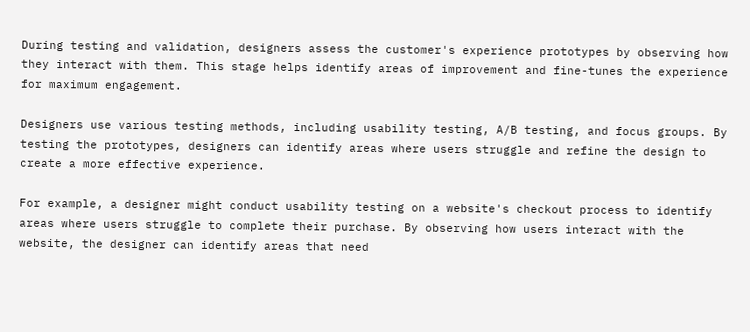During testing and validation, designers assess the customer's experience prototypes by observing how they interact with them. This stage helps identify areas of improvement and fine-tunes the experience for maximum engagement.

Designers use various testing methods, including usability testing, A/B testing, and focus groups. By testing the prototypes, designers can identify areas where users struggle and refine the design to create a more effective experience.

For example, a designer might conduct usability testing on a website's checkout process to identify areas where users struggle to complete their purchase. By observing how users interact with the website, the designer can identify areas that need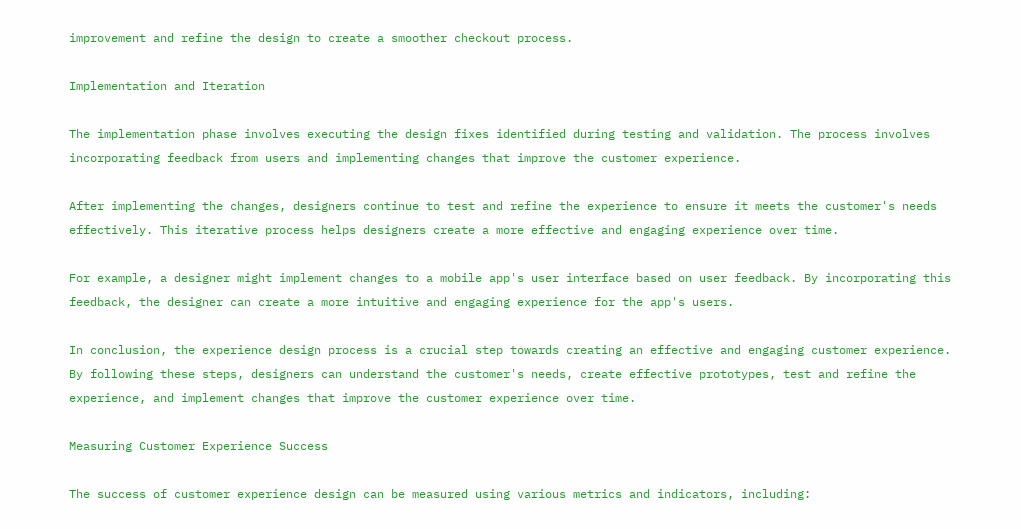improvement and refine the design to create a smoother checkout process.

Implementation and Iteration

The implementation phase involves executing the design fixes identified during testing and validation. The process involves incorporating feedback from users and implementing changes that improve the customer experience.

After implementing the changes, designers continue to test and refine the experience to ensure it meets the customer's needs effectively. This iterative process helps designers create a more effective and engaging experience over time.

For example, a designer might implement changes to a mobile app's user interface based on user feedback. By incorporating this feedback, the designer can create a more intuitive and engaging experience for the app's users.

In conclusion, the experience design process is a crucial step towards creating an effective and engaging customer experience. By following these steps, designers can understand the customer's needs, create effective prototypes, test and refine the experience, and implement changes that improve the customer experience over time.

Measuring Customer Experience Success

The success of customer experience design can be measured using various metrics and indicators, including: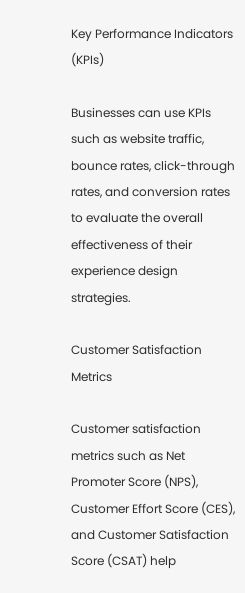Key Performance Indicators (KPIs)

Businesses can use KPIs such as website traffic, bounce rates, click-through rates, and conversion rates to evaluate the overall effectiveness of their experience design strategies.

Customer Satisfaction Metrics

Customer satisfaction metrics such as Net Promoter Score (NPS), Customer Effort Score (CES), and Customer Satisfaction Score (CSAT) help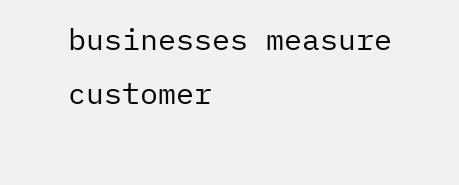businesses measure customer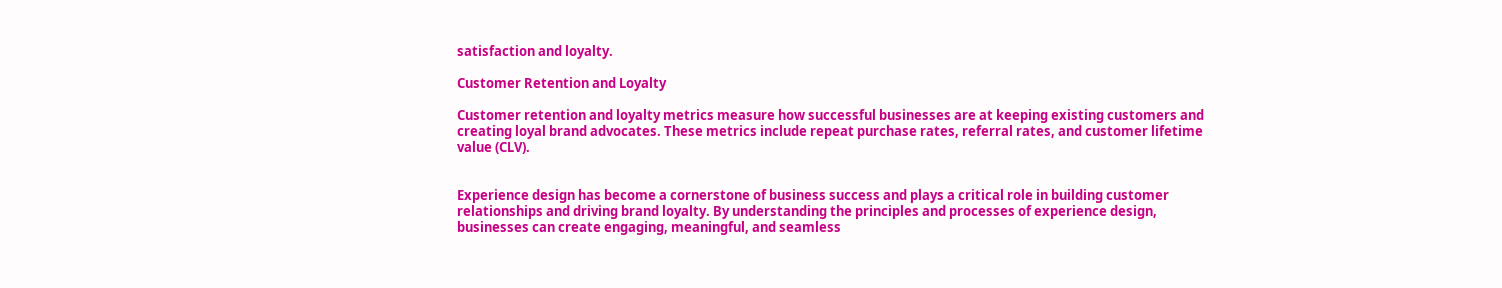satisfaction and loyalty.

Customer Retention and Loyalty

Customer retention and loyalty metrics measure how successful businesses are at keeping existing customers and creating loyal brand advocates. These metrics include repeat purchase rates, referral rates, and customer lifetime value (CLV).


Experience design has become a cornerstone of business success and plays a critical role in building customer relationships and driving brand loyalty. By understanding the principles and processes of experience design, businesses can create engaging, meaningful, and seamless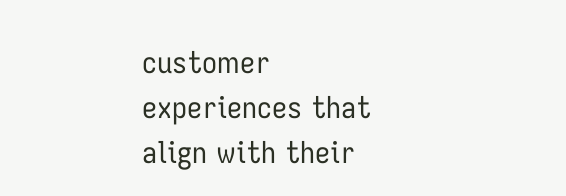customer experiences that align with their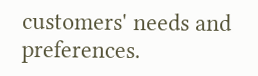customers' needs and preferences.